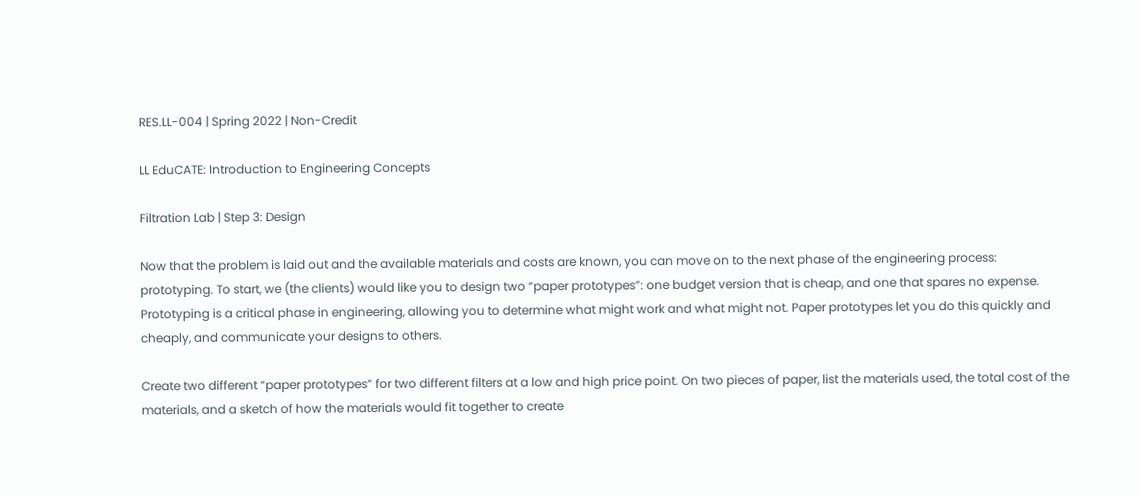RES.LL-004 | Spring 2022 | Non-Credit

LL EduCATE: Introduction to Engineering Concepts

Filtration Lab | Step 3: Design

Now that the problem is laid out and the available materials and costs are known, you can move on to the next phase of the engineering process: prototyping. To start, we (the clients) would like you to design two “paper prototypes”: one budget version that is cheap, and one that spares no expense. Prototyping is a critical phase in engineering, allowing you to determine what might work and what might not. Paper prototypes let you do this quickly and cheaply, and communicate your designs to others.

Create two different “paper prototypes” for two different filters at a low and high price point. On two pieces of paper, list the materials used, the total cost of the materials, and a sketch of how the materials would fit together to create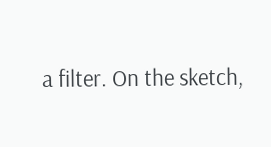a filter. On the sketch,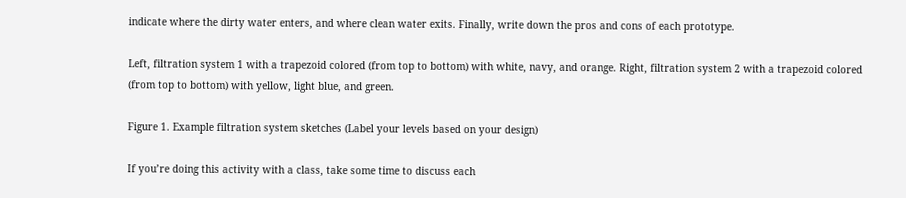indicate where the dirty water enters, and where clean water exits. Finally, write down the pros and cons of each prototype.

Left, filtration system 1 with a trapezoid colored (from top to bottom) with white, navy, and orange. Right, filtration system 2 with a trapezoid colored (from top to bottom) with yellow, light blue, and green.

Figure 1. Example filtration system sketches (Label your levels based on your design)

If you’re doing this activity with a class, take some time to discuss each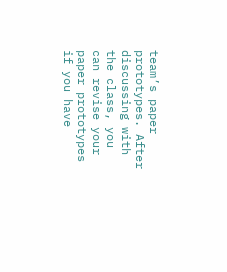team’s paper prototypes. After discussing with the class, you can revise your paper prototypes if you have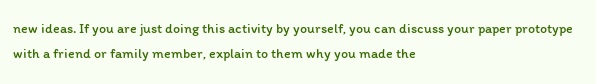new ideas. If you are just doing this activity by yourself, you can discuss your paper prototype with a friend or family member, explain to them why you made the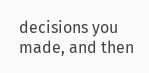decisions you made, and then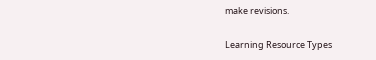make revisions.

Learning Resource Types